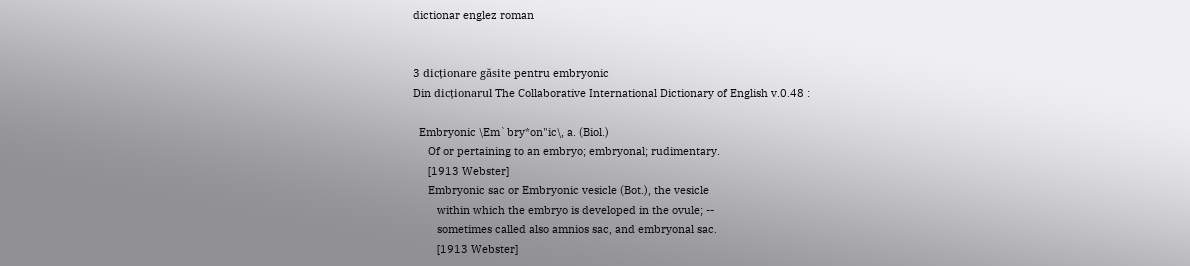dictionar englez roman


3 dicționare găsite pentru embryonic
Din dicționarul The Collaborative International Dictionary of English v.0.48 :

  Embryonic \Em`bry*on"ic\, a. (Biol.)
     Of or pertaining to an embryo; embryonal; rudimentary.
     [1913 Webster]
     Embryonic sac or Embryonic vesicle (Bot.), the vesicle
        within which the embryo is developed in the ovule; --
        sometimes called also amnios sac, and embryonal sac.
        [1913 Webster]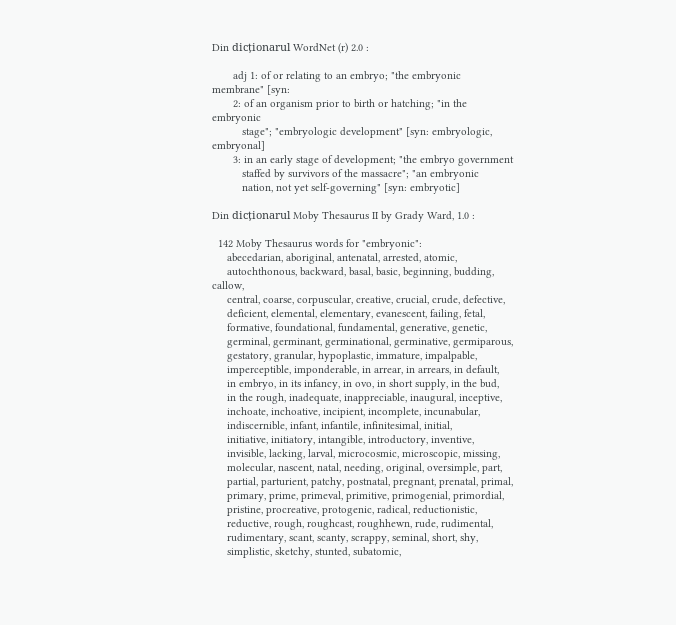Din dicționarul WordNet (r) 2.0 :

       adj 1: of or relating to an embryo; "the embryonic membrane" [syn:
       2: of an organism prior to birth or hatching; "in the embryonic
          stage"; "embryologic development" [syn: embryologic, embryonal]
       3: in an early stage of development; "the embryo government
          staffed by survivors of the massacre"; "an embryonic
          nation, not yet self-governing" [syn: embryotic]

Din dicționarul Moby Thesaurus II by Grady Ward, 1.0 :

  142 Moby Thesaurus words for "embryonic":
     abecedarian, aboriginal, antenatal, arrested, atomic,
     autochthonous, backward, basal, basic, beginning, budding, callow,
     central, coarse, corpuscular, creative, crucial, crude, defective,
     deficient, elemental, elementary, evanescent, failing, fetal,
     formative, foundational, fundamental, generative, genetic,
     germinal, germinant, germinational, germinative, germiparous,
     gestatory, granular, hypoplastic, immature, impalpable,
     imperceptible, imponderable, in arrear, in arrears, in default,
     in embryo, in its infancy, in ovo, in short supply, in the bud,
     in the rough, inadequate, inappreciable, inaugural, inceptive,
     inchoate, inchoative, incipient, incomplete, incunabular,
     indiscernible, infant, infantile, infinitesimal, initial,
     initiative, initiatory, intangible, introductory, inventive,
     invisible, lacking, larval, microcosmic, microscopic, missing,
     molecular, nascent, natal, needing, original, oversimple, part,
     partial, parturient, patchy, postnatal, pregnant, prenatal, primal,
     primary, prime, primeval, primitive, primogenial, primordial,
     pristine, procreative, protogenic, radical, reductionistic,
     reductive, rough, roughcast, roughhewn, rude, rudimental,
     rudimentary, scant, scanty, scrappy, seminal, short, shy,
     simplistic, sketchy, stunted, subatomic,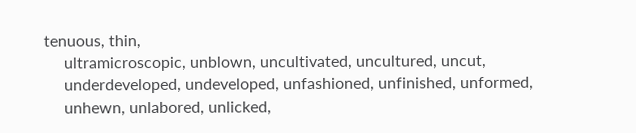tenuous, thin,
     ultramicroscopic, unblown, uncultivated, uncultured, uncut,
     underdeveloped, undeveloped, unfashioned, unfinished, unformed,
     unhewn, unlabored, unlicked,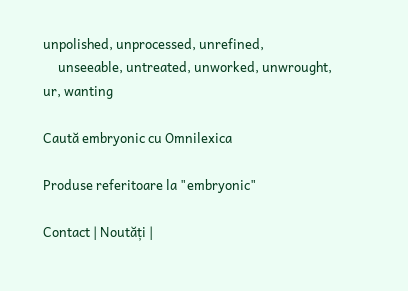unpolished, unprocessed, unrefined,
     unseeable, untreated, unworked, unwrought, ur, wanting

Caută embryonic cu Omnilexica

Produse referitoare la "embryonic"

Contact | Noutăți |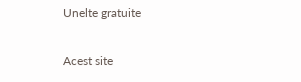Unelte gratuite

Acest site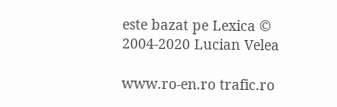este bazat pe Lexica © 2004-2020 Lucian Velea

www.ro-en.ro trafic.ro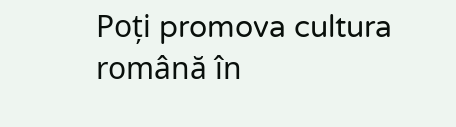Poți promova cultura română în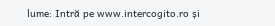lume: Intră pe www.intercogito.ro și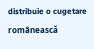distribuie o cugetare românească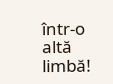într-o altă limbă!